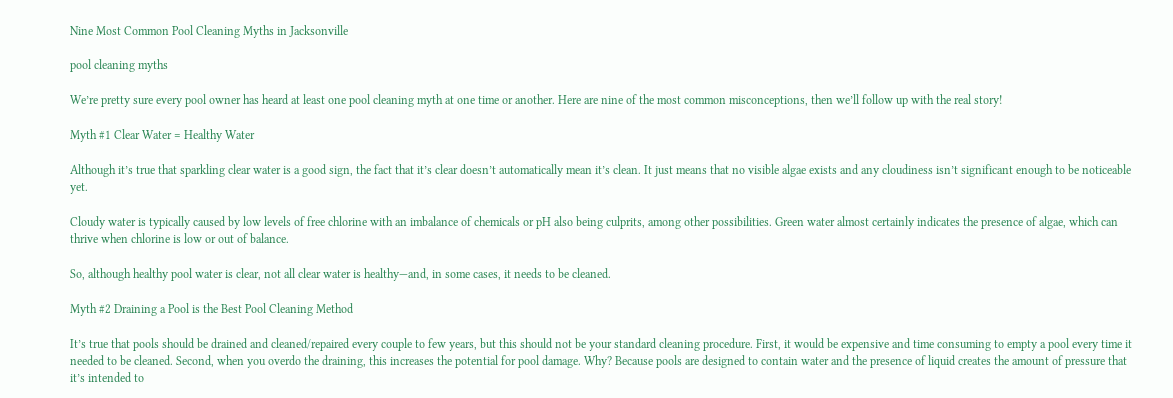Nine Most Common Pool Cleaning Myths in Jacksonville

pool cleaning myths

We’re pretty sure every pool owner has heard at least one pool cleaning myth at one time or another. Here are nine of the most common misconceptions, then we’ll follow up with the real story!

Myth #1 Clear Water = Healthy Water

Although it’s true that sparkling clear water is a good sign, the fact that it’s clear doesn’t automatically mean it’s clean. It just means that no visible algae exists and any cloudiness isn’t significant enough to be noticeable yet.

Cloudy water is typically caused by low levels of free chlorine with an imbalance of chemicals or pH also being culprits, among other possibilities. Green water almost certainly indicates the presence of algae, which can thrive when chlorine is low or out of balance.

So, although healthy pool water is clear, not all clear water is healthy—and, in some cases, it needs to be cleaned.

Myth #2 Draining a Pool is the Best Pool Cleaning Method

It’s true that pools should be drained and cleaned/repaired every couple to few years, but this should not be your standard cleaning procedure. First, it would be expensive and time consuming to empty a pool every time it needed to be cleaned. Second, when you overdo the draining, this increases the potential for pool damage. Why? Because pools are designed to contain water and the presence of liquid creates the amount of pressure that it’s intended to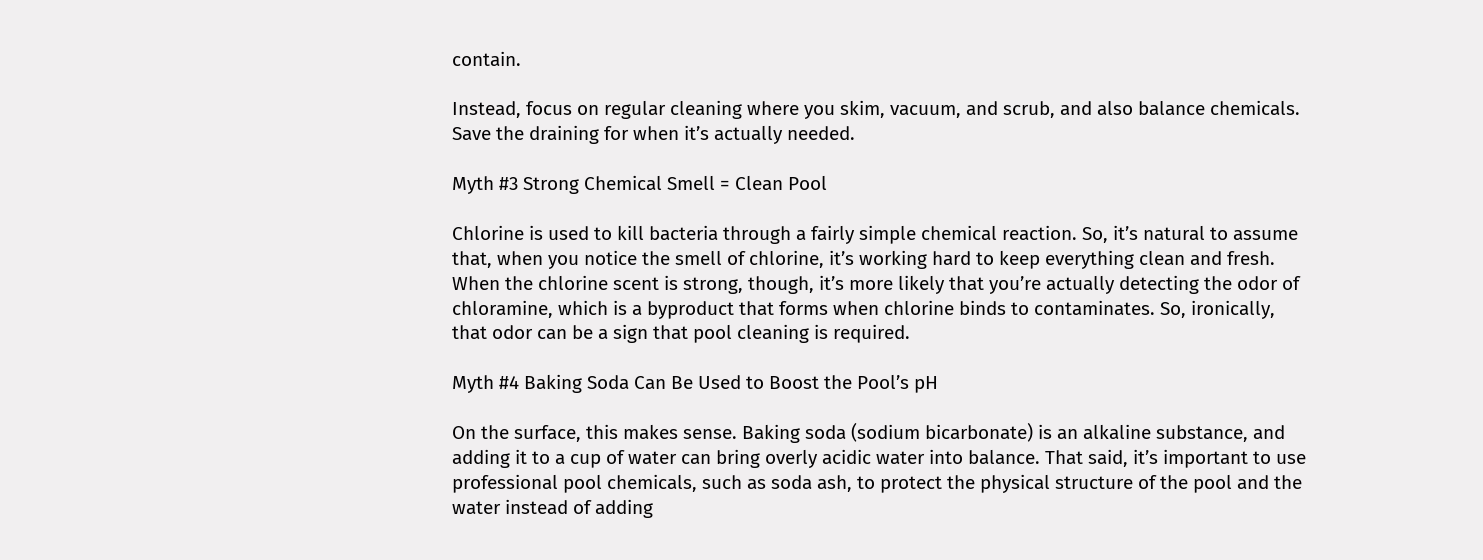contain.

Instead, focus on regular cleaning where you skim, vacuum, and scrub, and also balance chemicals. Save the draining for when it’s actually needed.

Myth #3 Strong Chemical Smell = Clean Pool

Chlorine is used to kill bacteria through a fairly simple chemical reaction. So, it’s natural to assume that, when you notice the smell of chlorine, it’s working hard to keep everything clean and fresh. When the chlorine scent is strong, though, it’s more likely that you’re actually detecting the odor of chloramine, which is a byproduct that forms when chlorine binds to contaminates. So, ironically, that odor can be a sign that pool cleaning is required.

Myth #4 Baking Soda Can Be Used to Boost the Pool’s pH

On the surface, this makes sense. Baking soda (sodium bicarbonate) is an alkaline substance, and adding it to a cup of water can bring overly acidic water into balance. That said, it’s important to use professional pool chemicals, such as soda ash, to protect the physical structure of the pool and the water instead of adding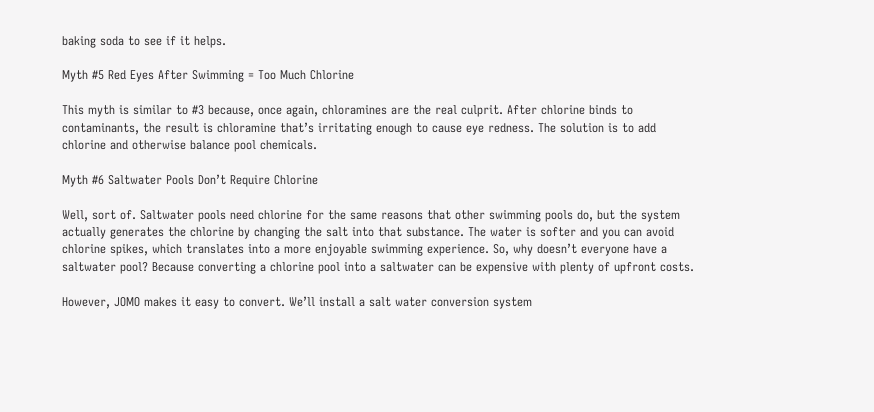baking soda to see if it helps.

Myth #5 Red Eyes After Swimming = Too Much Chlorine

This myth is similar to #3 because, once again, chloramines are the real culprit. After chlorine binds to contaminants, the result is chloramine that’s irritating enough to cause eye redness. The solution is to add chlorine and otherwise balance pool chemicals.

Myth #6 Saltwater Pools Don’t Require Chlorine

Well, sort of. Saltwater pools need chlorine for the same reasons that other swimming pools do, but the system actually generates the chlorine by changing the salt into that substance. The water is softer and you can avoid chlorine spikes, which translates into a more enjoyable swimming experience. So, why doesn’t everyone have a saltwater pool? Because converting a chlorine pool into a saltwater can be expensive with plenty of upfront costs.

However, JOMO makes it easy to convert. We’ll install a salt water conversion system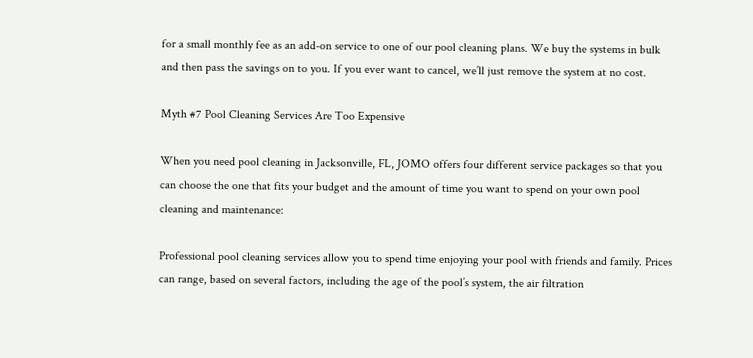for a small monthly fee as an add-on service to one of our pool cleaning plans. We buy the systems in bulk and then pass the savings on to you. If you ever want to cancel, we’ll just remove the system at no cost.

Myth #7 Pool Cleaning Services Are Too Expensive

When you need pool cleaning in Jacksonville, FL, JOMO offers four different service packages so that you can choose the one that fits your budget and the amount of time you want to spend on your own pool cleaning and maintenance:

Professional pool cleaning services allow you to spend time enjoying your pool with friends and family. Prices can range, based on several factors, including the age of the pool’s system, the air filtration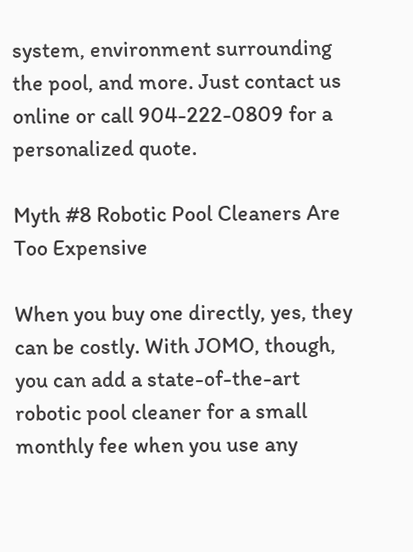system, environment surrounding the pool, and more. Just contact us online or call 904-222-0809 for a personalized quote.

Myth #8 Robotic Pool Cleaners Are Too Expensive

When you buy one directly, yes, they can be costly. With JOMO, though, you can add a state-of-the-art robotic pool cleaner for a small monthly fee when you use any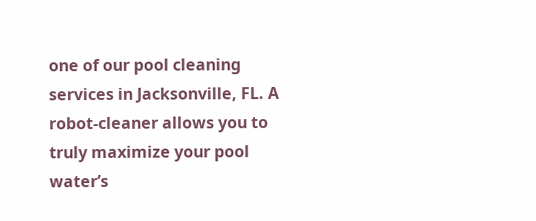one of our pool cleaning services in Jacksonville, FL. A robot-cleaner allows you to truly maximize your pool water’s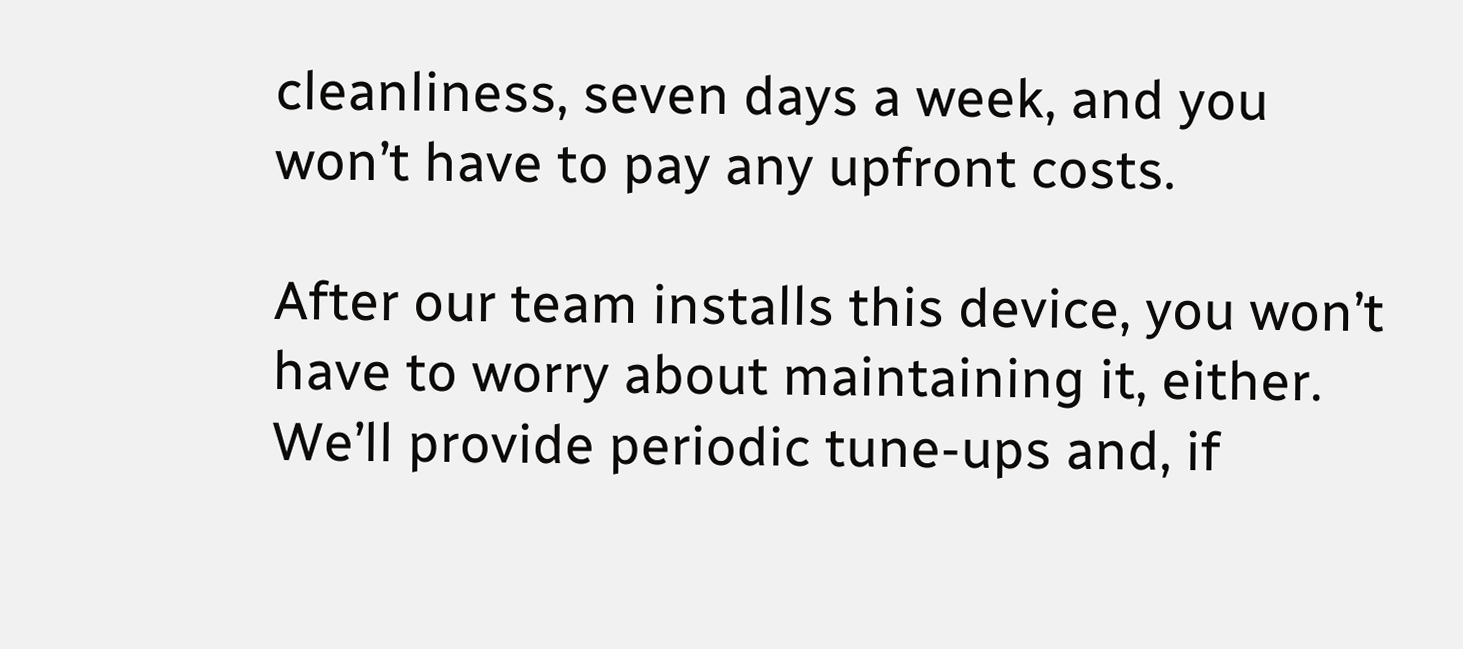cleanliness, seven days a week, and you won’t have to pay any upfront costs.

After our team installs this device, you won’t have to worry about maintaining it, either. We’ll provide periodic tune-ups and, if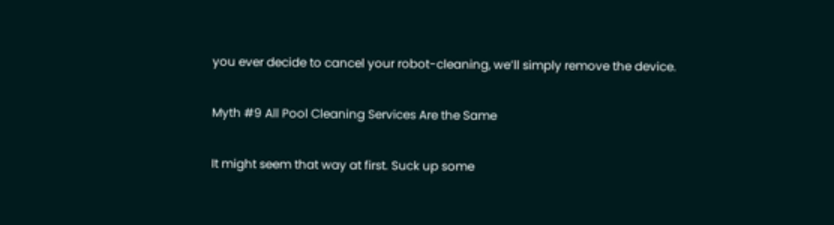you ever decide to cancel your robot-cleaning, we’ll simply remove the device.

Myth #9 All Pool Cleaning Services Are the Same

It might seem that way at first. Suck up some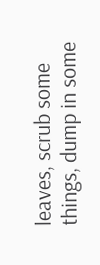leaves, scrub some things, dump in some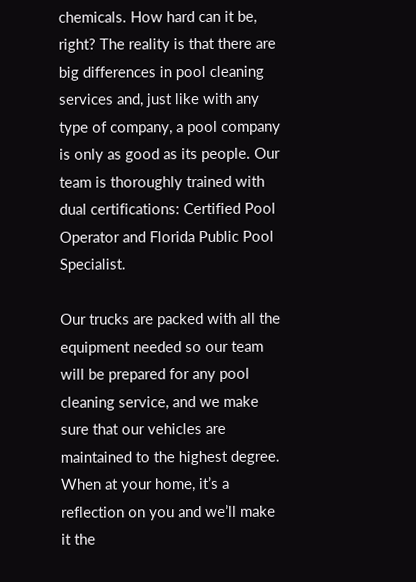chemicals. How hard can it be, right? The reality is that there are big differences in pool cleaning services and, just like with any type of company, a pool company is only as good as its people. Our team is thoroughly trained with dual certifications: Certified Pool Operator and Florida Public Pool Specialist.

Our trucks are packed with all the equipment needed so our team will be prepared for any pool cleaning service, and we make sure that our vehicles are maintained to the highest degree. When at your home, it’s a reflection on you and we’ll make it the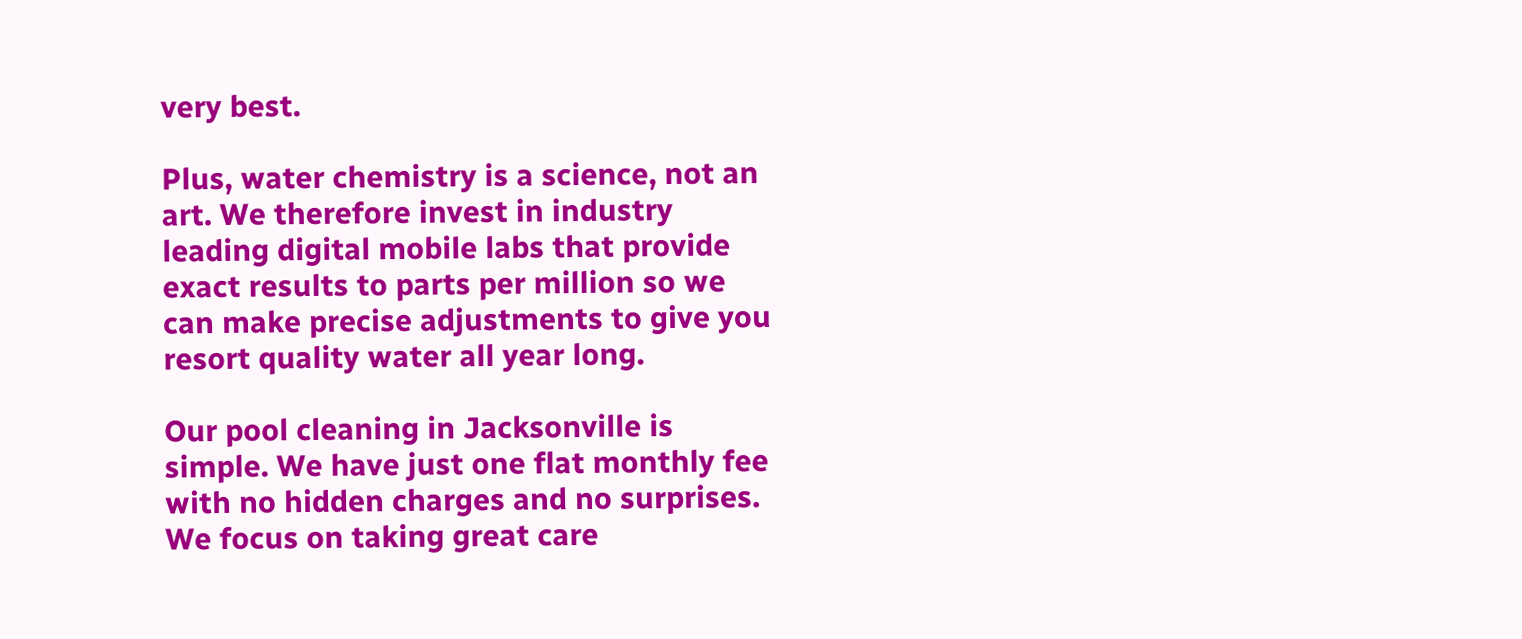very best.

Plus, water chemistry is a science, not an art. We therefore invest in industry leading digital mobile labs that provide exact results to parts per million so we can make precise adjustments to give you resort quality water all year long.

Our pool cleaning in Jacksonville is simple. We have just one flat monthly fee with no hidden charges and no surprises. We focus on taking great care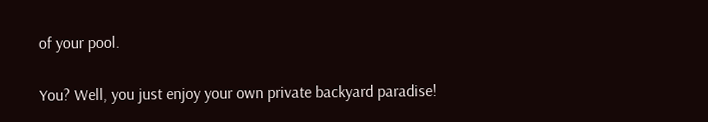of your pool.

You? Well, you just enjoy your own private backyard paradise!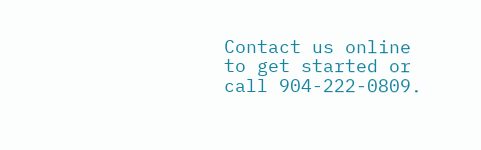Contact us online to get started or call 904-222-0809.